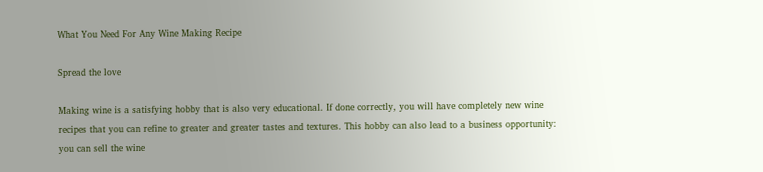What You Need For Any Wine Making Recipe

Spread the love

Making wine is a satisfying hobby that is also very educational. If done correctly, you will have completely new wine recipes that you can refine to greater and greater tastes and textures. This hobby can also lead to a business opportunity: you can sell the wine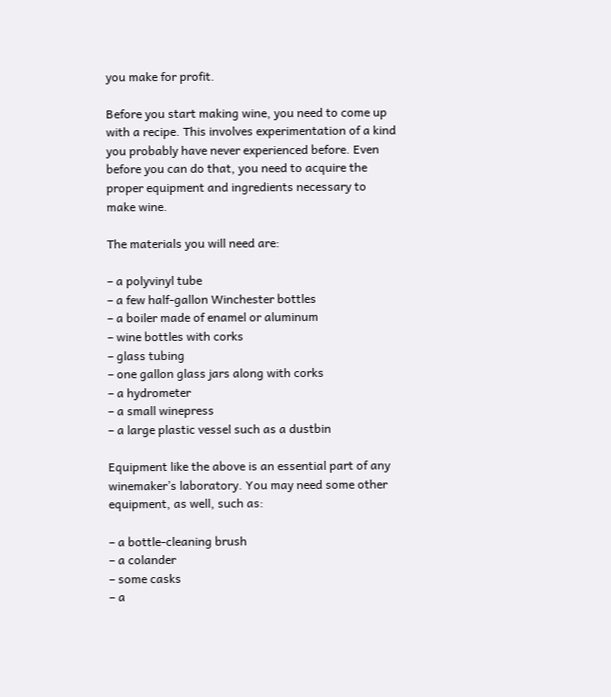you make for profit.

Before you start making wine, you need to come up with a recipe. This involves experimentation of a kind you probably have never experienced before. Even before you can do that, you need to acquire the proper equipment and ingredients necessary to make wine.

The materials you will need are:

– a polyvinyl tube
– a few half-gallon Winchester bottles
– a boiler made of enamel or aluminum
– wine bottles with corks
– glass tubing
– one gallon glass jars along with corks
– a hydrometer
– a small winepress
– a large plastic vessel such as a dustbin

Equipment like the above is an essential part of any winemaker’s laboratory. You may need some other equipment, as well, such as:

– a bottle-cleaning brush
– a colander
– some casks
– a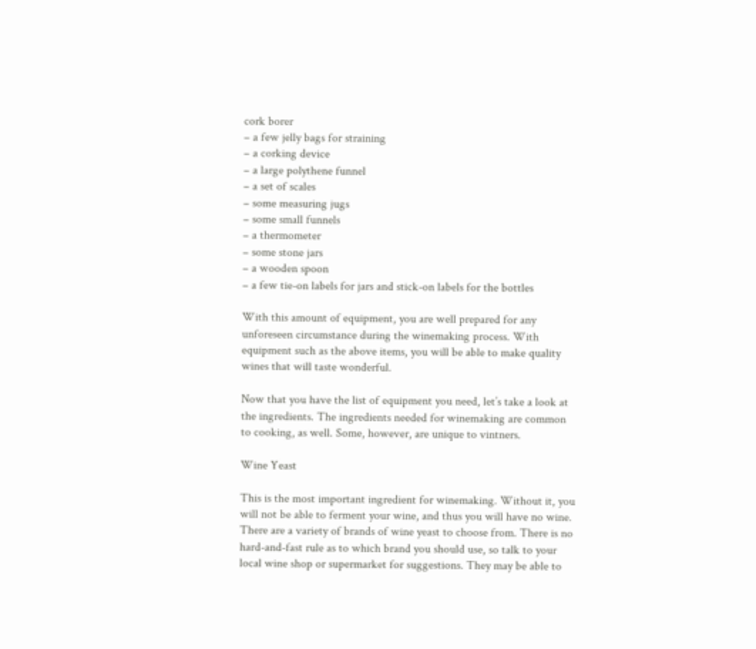cork borer
– a few jelly bags for straining
– a corking device
– a large polythene funnel
– a set of scales
– some measuring jugs
– some small funnels
– a thermometer
– some stone jars
– a wooden spoon
– a few tie-on labels for jars and stick-on labels for the bottles

With this amount of equipment, you are well prepared for any unforeseen circumstance during the winemaking process. With equipment such as the above items, you will be able to make quality wines that will taste wonderful.

Now that you have the list of equipment you need, let’s take a look at the ingredients. The ingredients needed for winemaking are common to cooking, as well. Some, however, are unique to vintners.

Wine Yeast

This is the most important ingredient for winemaking. Without it, you will not be able to ferment your wine, and thus you will have no wine. There are a variety of brands of wine yeast to choose from. There is no hard-and-fast rule as to which brand you should use, so talk to your local wine shop or supermarket for suggestions. They may be able to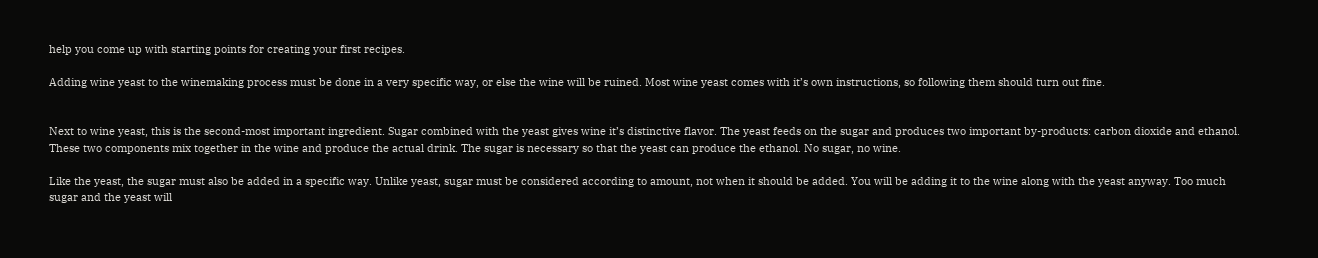help you come up with starting points for creating your first recipes.

Adding wine yeast to the winemaking process must be done in a very specific way, or else the wine will be ruined. Most wine yeast comes with it’s own instructions, so following them should turn out fine.


Next to wine yeast, this is the second-most important ingredient. Sugar combined with the yeast gives wine it’s distinctive flavor. The yeast feeds on the sugar and produces two important by-products: carbon dioxide and ethanol. These two components mix together in the wine and produce the actual drink. The sugar is necessary so that the yeast can produce the ethanol. No sugar, no wine.

Like the yeast, the sugar must also be added in a specific way. Unlike yeast, sugar must be considered according to amount, not when it should be added. You will be adding it to the wine along with the yeast anyway. Too much sugar and the yeast will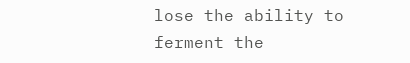lose the ability to ferment the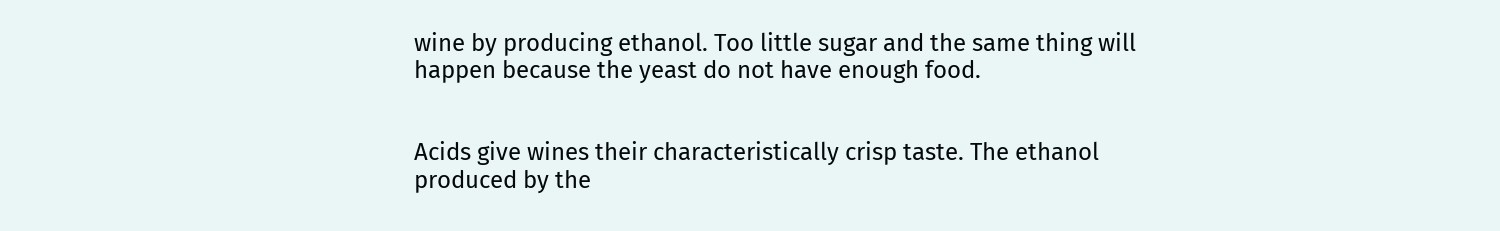wine by producing ethanol. Too little sugar and the same thing will happen because the yeast do not have enough food.


Acids give wines their characteristically crisp taste. The ethanol produced by the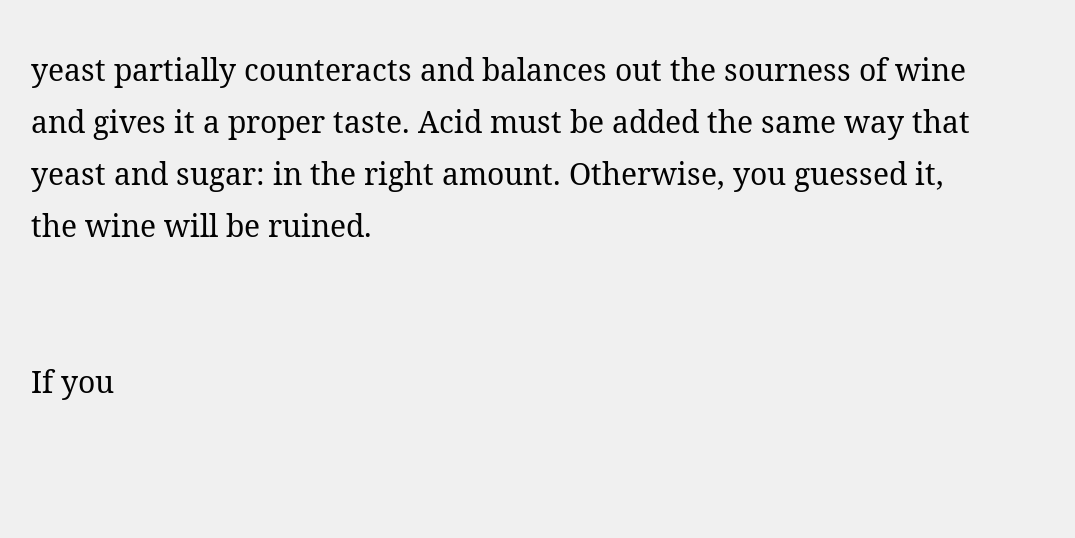yeast partially counteracts and balances out the sourness of wine and gives it a proper taste. Acid must be added the same way that yeast and sugar: in the right amount. Otherwise, you guessed it, the wine will be ruined.


If you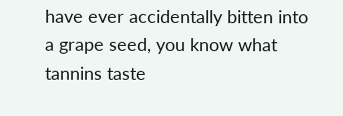have ever accidentally bitten into a grape seed, you know what tannins taste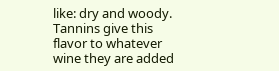like: dry and woody. Tannins give this flavor to whatever wine they are added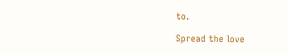to.

Spread the love